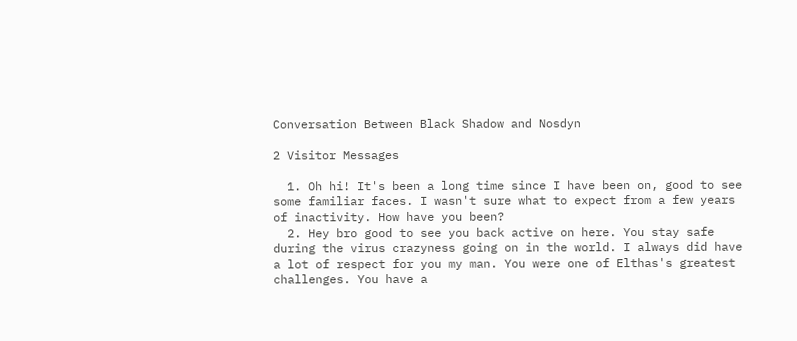Conversation Between Black Shadow and Nosdyn

2 Visitor Messages

  1. Oh hi! It's been a long time since I have been on, good to see some familiar faces. I wasn't sure what to expect from a few years of inactivity. How have you been?
  2. Hey bro good to see you back active on here. You stay safe during the virus crazyness going on in the world. I always did have a lot of respect for you my man. You were one of Elthas's greatest challenges. You have a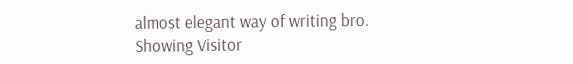almost elegant way of writing bro.
Showing Visitor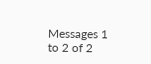Messages 1 to 2 of 2